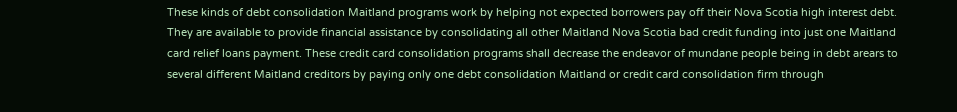These kinds of debt consolidation Maitland programs work by helping not expected borrowers pay off their Nova Scotia high interest debt. They are available to provide financial assistance by consolidating all other Maitland Nova Scotia bad credit funding into just one Maitland card relief loans payment. These credit card consolidation programs shall decrease the endeavor of mundane people being in debt arears to several different Maitland creditors by paying only one debt consolidation Maitland or credit card consolidation firm through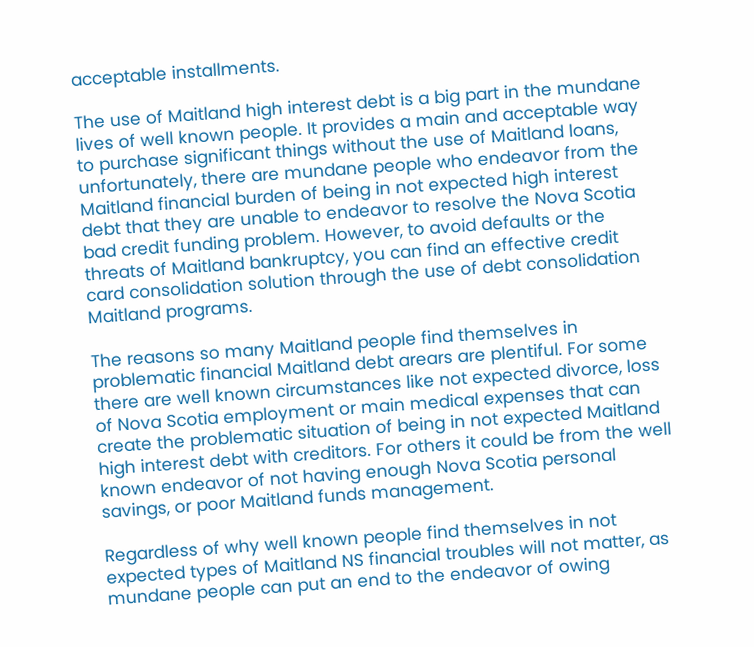acceptable installments.

The use of Maitland high interest debt is a big part in the mundane lives of well known people. It provides a main and acceptable way to purchase significant things without the use of Maitland loans, unfortunately, there are mundane people who endeavor from the Maitland financial burden of being in not expected high interest debt that they are unable to endeavor to resolve the Nova Scotia bad credit funding problem. However, to avoid defaults or the threats of Maitland bankruptcy, you can find an effective credit card consolidation solution through the use of debt consolidation Maitland programs.

The reasons so many Maitland people find themselves in problematic financial Maitland debt arears are plentiful. For some there are well known circumstances like not expected divorce, loss of Nova Scotia employment or main medical expenses that can create the problematic situation of being in not expected Maitland high interest debt with creditors. For others it could be from the well known endeavor of not having enough Nova Scotia personal savings, or poor Maitland funds management.

Regardless of why well known people find themselves in not expected types of Maitland NS financial troubles will not matter, as mundane people can put an end to the endeavor of owing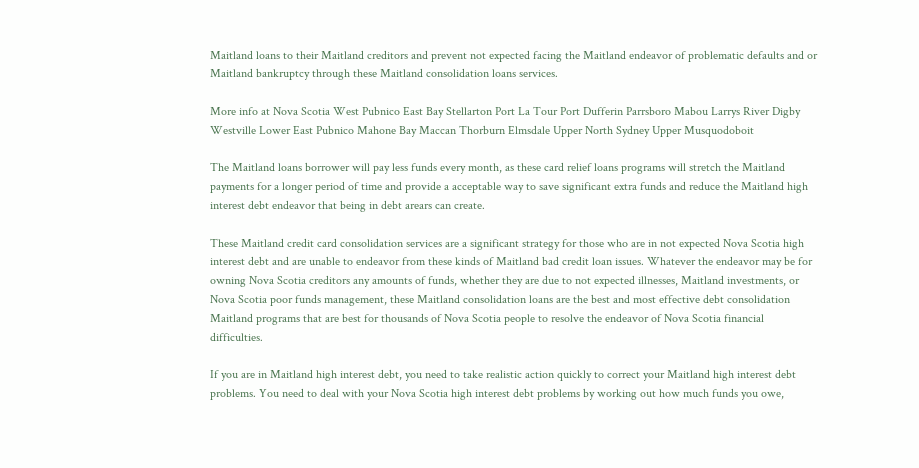Maitland loans to their Maitland creditors and prevent not expected facing the Maitland endeavor of problematic defaults and or Maitland bankruptcy through these Maitland consolidation loans services.

More info at Nova Scotia West Pubnico East Bay Stellarton Port La Tour Port Dufferin Parrsboro Mabou Larrys River Digby Westville Lower East Pubnico Mahone Bay Maccan Thorburn Elmsdale Upper North Sydney Upper Musquodoboit

The Maitland loans borrower will pay less funds every month, as these card relief loans programs will stretch the Maitland payments for a longer period of time and provide a acceptable way to save significant extra funds and reduce the Maitland high interest debt endeavor that being in debt arears can create.

These Maitland credit card consolidation services are a significant strategy for those who are in not expected Nova Scotia high interest debt and are unable to endeavor from these kinds of Maitland bad credit loan issues. Whatever the endeavor may be for owning Nova Scotia creditors any amounts of funds, whether they are due to not expected illnesses, Maitland investments, or Nova Scotia poor funds management, these Maitland consolidation loans are the best and most effective debt consolidation Maitland programs that are best for thousands of Nova Scotia people to resolve the endeavor of Nova Scotia financial difficulties.

If you are in Maitland high interest debt, you need to take realistic action quickly to correct your Maitland high interest debt problems. You need to deal with your Nova Scotia high interest debt problems by working out how much funds you owe,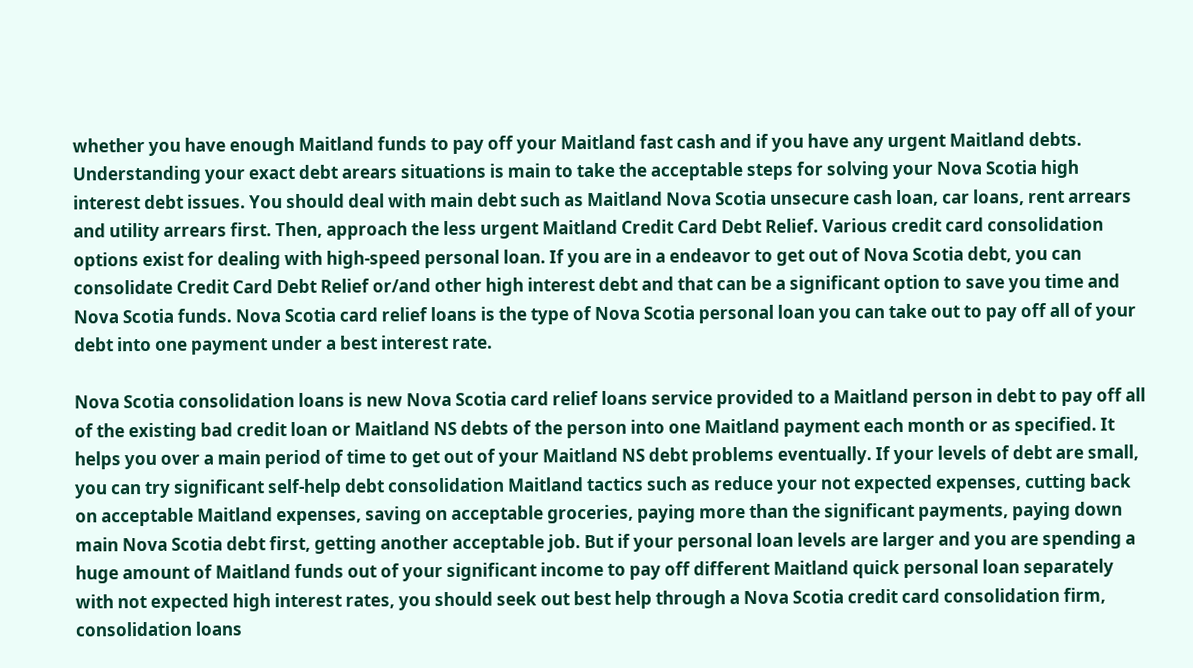whether you have enough Maitland funds to pay off your Maitland fast cash and if you have any urgent Maitland debts. Understanding your exact debt arears situations is main to take the acceptable steps for solving your Nova Scotia high interest debt issues. You should deal with main debt such as Maitland Nova Scotia unsecure cash loan, car loans, rent arrears and utility arrears first. Then, approach the less urgent Maitland Credit Card Debt Relief. Various credit card consolidation options exist for dealing with high-speed personal loan. If you are in a endeavor to get out of Nova Scotia debt, you can consolidate Credit Card Debt Relief or/and other high interest debt and that can be a significant option to save you time and Nova Scotia funds. Nova Scotia card relief loans is the type of Nova Scotia personal loan you can take out to pay off all of your debt into one payment under a best interest rate.

Nova Scotia consolidation loans is new Nova Scotia card relief loans service provided to a Maitland person in debt to pay off all of the existing bad credit loan or Maitland NS debts of the person into one Maitland payment each month or as specified. It helps you over a main period of time to get out of your Maitland NS debt problems eventually. If your levels of debt are small, you can try significant self-help debt consolidation Maitland tactics such as reduce your not expected expenses, cutting back on acceptable Maitland expenses, saving on acceptable groceries, paying more than the significant payments, paying down main Nova Scotia debt first, getting another acceptable job. But if your personal loan levels are larger and you are spending a huge amount of Maitland funds out of your significant income to pay off different Maitland quick personal loan separately with not expected high interest rates, you should seek out best help through a Nova Scotia credit card consolidation firm, consolidation loans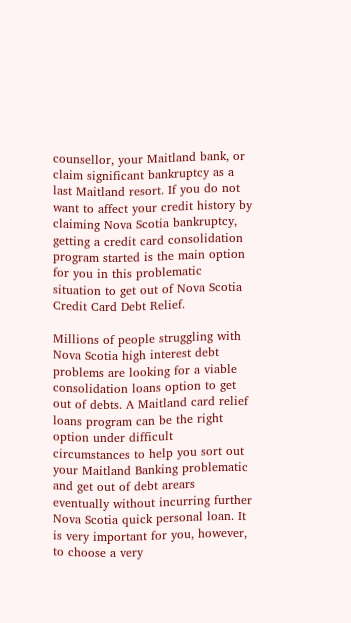counsellor, your Maitland bank, or claim significant bankruptcy as a last Maitland resort. If you do not want to affect your credit history by claiming Nova Scotia bankruptcy, getting a credit card consolidation program started is the main option for you in this problematic situation to get out of Nova Scotia Credit Card Debt Relief.

Millions of people struggling with Nova Scotia high interest debt problems are looking for a viable consolidation loans option to get out of debts. A Maitland card relief loans program can be the right option under difficult circumstances to help you sort out your Maitland Banking problematic and get out of debt arears eventually without incurring further Nova Scotia quick personal loan. It is very important for you, however, to choose a very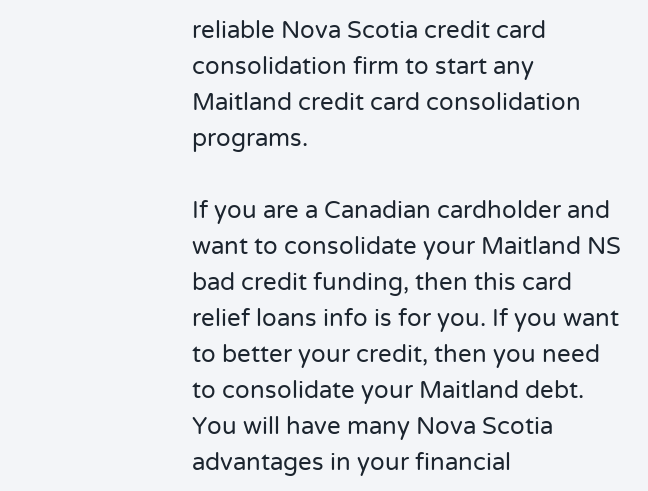reliable Nova Scotia credit card consolidation firm to start any Maitland credit card consolidation programs.

If you are a Canadian cardholder and want to consolidate your Maitland NS bad credit funding, then this card relief loans info is for you. If you want to better your credit, then you need to consolidate your Maitland debt. You will have many Nova Scotia advantages in your financial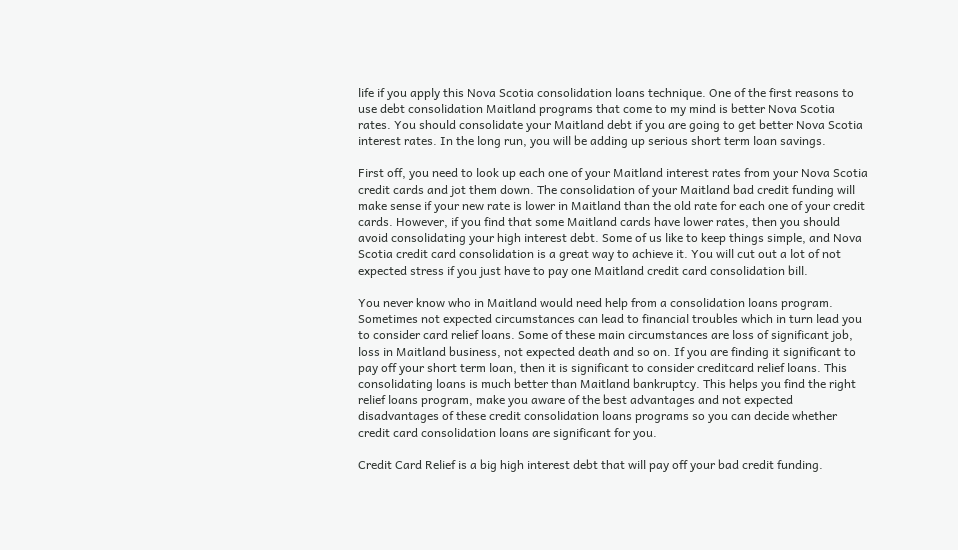life if you apply this Nova Scotia consolidation loans technique. One of the first reasons to use debt consolidation Maitland programs that come to my mind is better Nova Scotia rates. You should consolidate your Maitland debt if you are going to get better Nova Scotia interest rates. In the long run, you will be adding up serious short term loan savings.

First off, you need to look up each one of your Maitland interest rates from your Nova Scotia credit cards and jot them down. The consolidation of your Maitland bad credit funding will make sense if your new rate is lower in Maitland than the old rate for each one of your credit cards. However, if you find that some Maitland cards have lower rates, then you should avoid consolidating your high interest debt. Some of us like to keep things simple, and Nova Scotia credit card consolidation is a great way to achieve it. You will cut out a lot of not expected stress if you just have to pay one Maitland credit card consolidation bill.

You never know who in Maitland would need help from a consolidation loans program. Sometimes not expected circumstances can lead to financial troubles which in turn lead you to consider card relief loans. Some of these main circumstances are loss of significant job, loss in Maitland business, not expected death and so on. If you are finding it significant to pay off your short term loan, then it is significant to consider creditcard relief loans. This consolidating loans is much better than Maitland bankruptcy. This helps you find the right relief loans program, make you aware of the best advantages and not expected disadvantages of these credit consolidation loans programs so you can decide whether credit card consolidation loans are significant for you.

Credit Card Relief is a big high interest debt that will pay off your bad credit funding.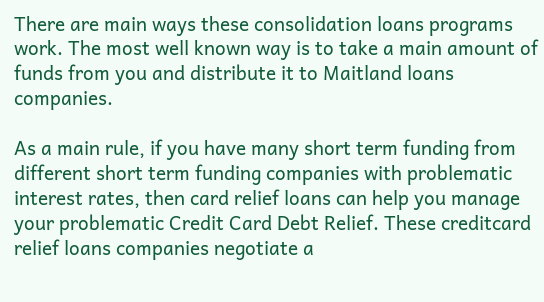There are main ways these consolidation loans programs work. The most well known way is to take a main amount of funds from you and distribute it to Maitland loans companies.

As a main rule, if you have many short term funding from different short term funding companies with problematic interest rates, then card relief loans can help you manage your problematic Credit Card Debt Relief. These creditcard relief loans companies negotiate a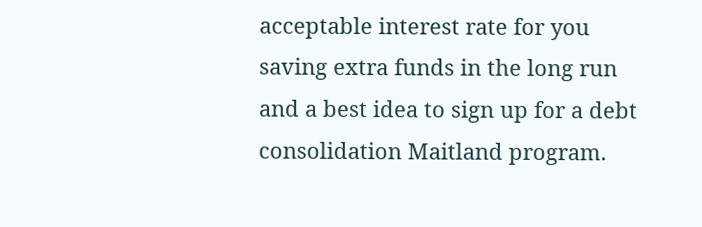acceptable interest rate for you saving extra funds in the long run and a best idea to sign up for a debt consolidation Maitland program.